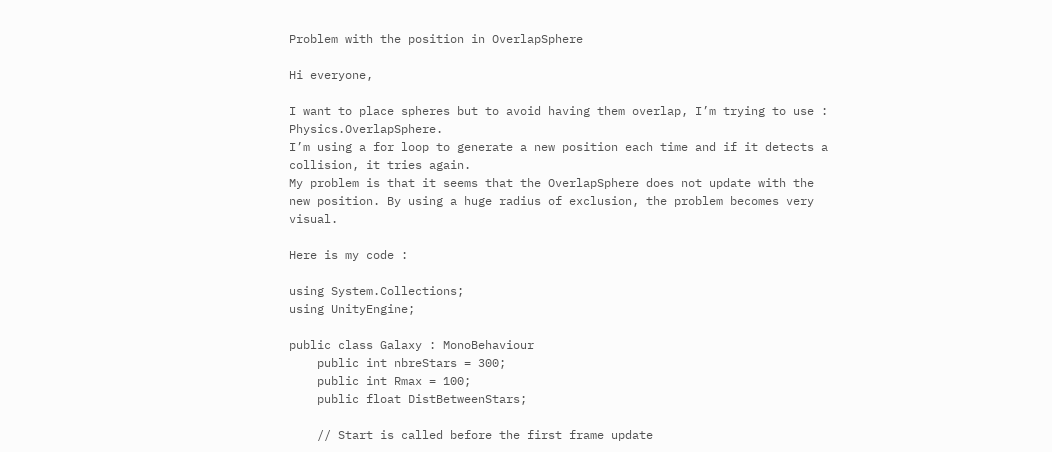Problem with the position in OverlapSphere

Hi everyone,

I want to place spheres but to avoid having them overlap, I’m trying to use : Physics.OverlapSphere.
I’m using a for loop to generate a new position each time and if it detects a collision, it tries again.
My problem is that it seems that the OverlapSphere does not update with the new position. By using a huge radius of exclusion, the problem becomes very visual.

Here is my code :

using System.Collections;
using UnityEngine;

public class Galaxy : MonoBehaviour
    public int nbreStars = 300;
    public int Rmax = 100;
    public float DistBetweenStars;

    // Start is called before the first frame update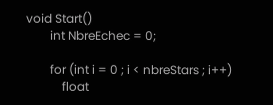void Start()
        int NbreEchec = 0;

        for (int i = 0 ; i < nbreStars ; i++)
            float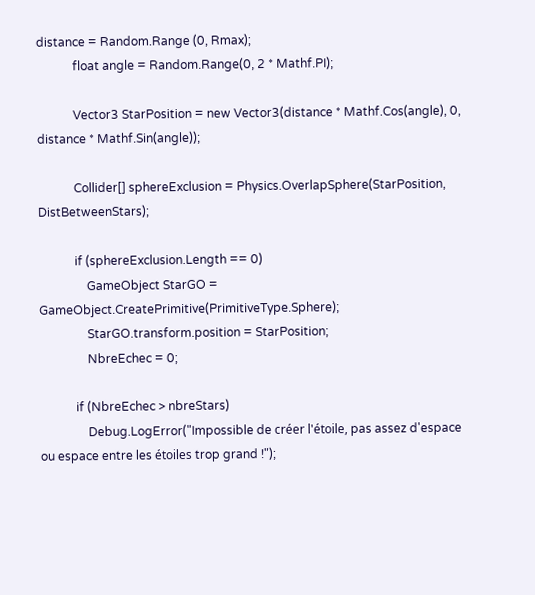distance = Random.Range (0, Rmax);
            float angle = Random.Range(0, 2 * Mathf.PI);

            Vector3 StarPosition = new Vector3(distance * Mathf.Cos(angle), 0, distance * Mathf.Sin(angle));

            Collider[] sphereExclusion = Physics.OverlapSphere(StarPosition, DistBetweenStars);

            if (sphereExclusion.Length == 0)
                GameObject StarGO = GameObject.CreatePrimitive(PrimitiveType.Sphere);
                StarGO.transform.position = StarPosition;
                NbreEchec = 0;

            if (NbreEchec > nbreStars)
                Debug.LogError("Impossible de créer l'étoile, pas assez d'espace ou espace entre les étoiles trop grand !");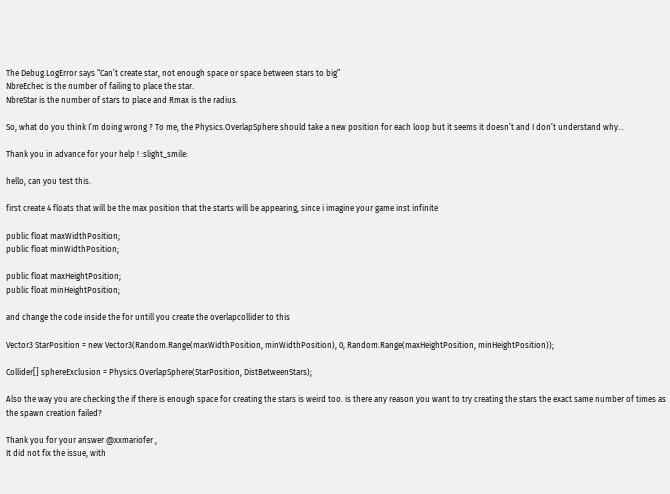The Debug.LogError says “Can’t create star, not enough space or space between stars to big”
NbreEchec is the number of failing to place the star.
NbreStar is the number of stars to place and Rmax is the radius.

So, what do you think I’m doing wrong ? To me, the Physics.OverlapSphere should take a new position for each loop but it seems it doesn’t and I don’t understand why…

Thank you in advance for your help ! :slight_smile:

hello, can you test this.

first create 4 floats that will be the max position that the starts will be appearing, since i imagine your game inst infinite

public float maxWidthPosition;
public float minWidthPosition;

public float maxHeightPosition;
public float minHeightPosition;

and change the code inside the for untill you create the overlapcollider to this

Vector3 StarPosition = new Vector3(Random.Range(maxWidthPosition, minWidthPosition), 0, Random.Range(maxHeightPosition, minHeightPosition));

Collider[] sphereExclusion = Physics.OverlapSphere(StarPosition, DistBetweenStars);

Also the way you are checking the if there is enough space for creating the stars is weird too. is there any reason you want to try creating the stars the exact same number of times as the spawn creation failed?

Thank you for your answer @xxmariofer ,
It did not fix the issue, with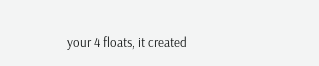your 4 floats, it created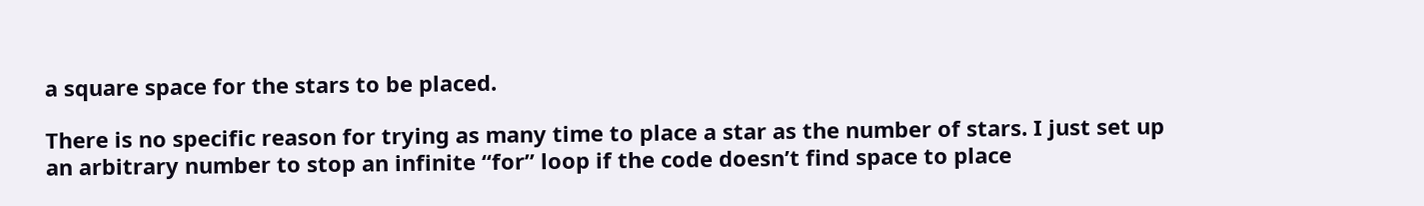a square space for the stars to be placed.

There is no specific reason for trying as many time to place a star as the number of stars. I just set up an arbitrary number to stop an infinite “for” loop if the code doesn’t find space to place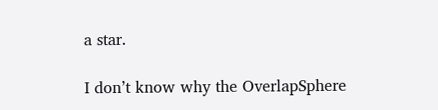a star.

I don’t know why the OverlapSphere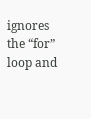ignores the “for” loop and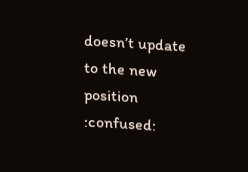doesn’t update to the new position :confused: